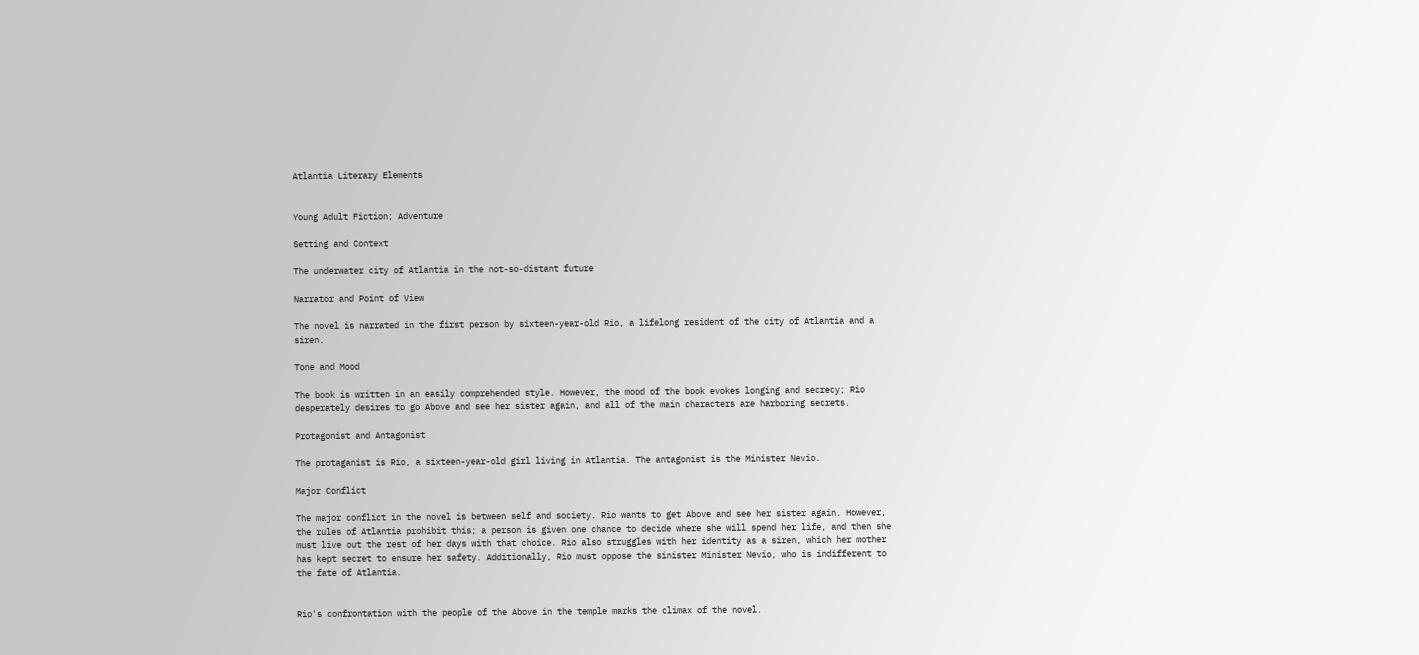Atlantia Literary Elements


Young Adult Fiction; Adventure

Setting and Context

The underwater city of Atlantia in the not-so-distant future

Narrator and Point of View

The novel is narrated in the first person by sixteen-year-old Rio, a lifelong resident of the city of Atlantia and a siren.

Tone and Mood

The book is written in an easily comprehended style. However, the mood of the book evokes longing and secrecy; Rio desperately desires to go Above and see her sister again, and all of the main characters are harboring secrets.

Protagonist and Antagonist

The protaganist is Rio, a sixteen-year-old girl living in Atlantia. The antagonist is the Minister Nevio.

Major Conflict

The major conflict in the novel is between self and society. Rio wants to get Above and see her sister again. However, the rules of Atlantia prohibit this; a person is given one chance to decide where she will spend her life, and then she must live out the rest of her days with that choice. Rio also struggles with her identity as a siren, which her mother has kept secret to ensure her safety. Additionally, Rio must oppose the sinister Minister Nevio, who is indifferent to the fate of Atlantia.


Rio's confrontation with the people of the Above in the temple marks the climax of the novel.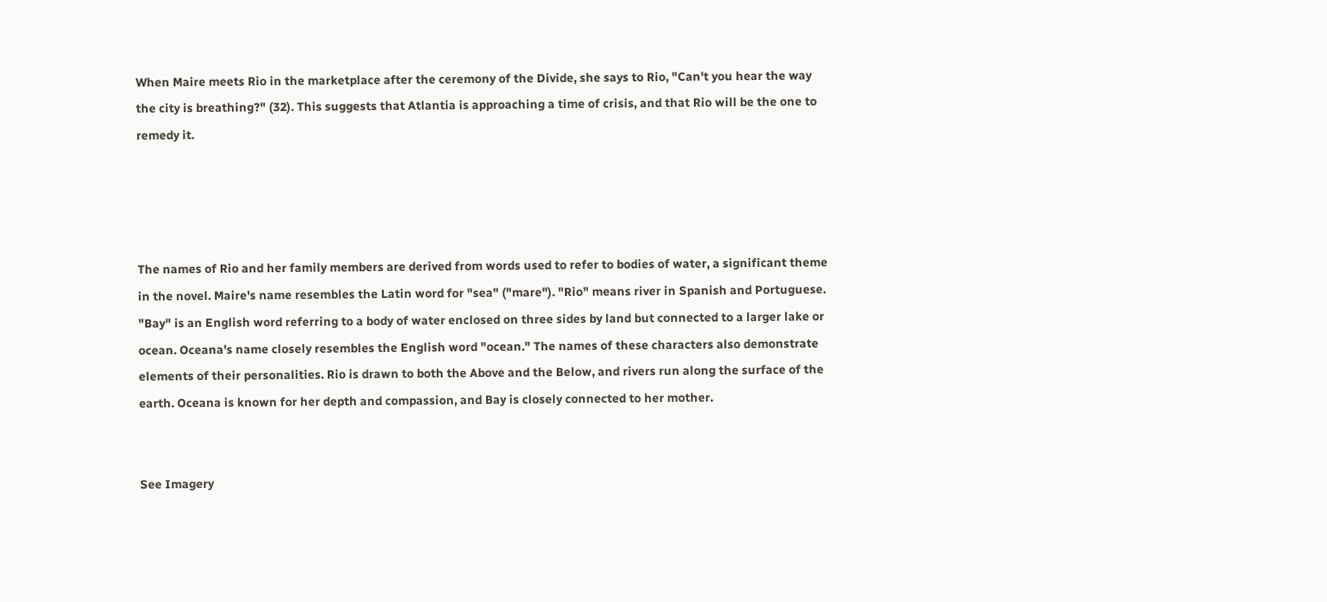When Maire meets Rio in the marketplace after the ceremony of the Divide, she says to Rio, "Can't you hear the way the city is breathing?" (32). This suggests that Atlantia is approaching a time of crisis, and that Rio will be the one to remedy it.




The names of Rio and her family members are derived from words used to refer to bodies of water, a significant theme in the novel. Maire's name resembles the Latin word for "sea" ("mare"). "Rio" means river in Spanish and Portuguese. "Bay" is an English word referring to a body of water enclosed on three sides by land but connected to a larger lake or ocean. Oceana's name closely resembles the English word "ocean." The names of these characters also demonstrate elements of their personalities. Rio is drawn to both the Above and the Below, and rivers run along the surface of the earth. Oceana is known for her depth and compassion, and Bay is closely connected to her mother.


See Imagery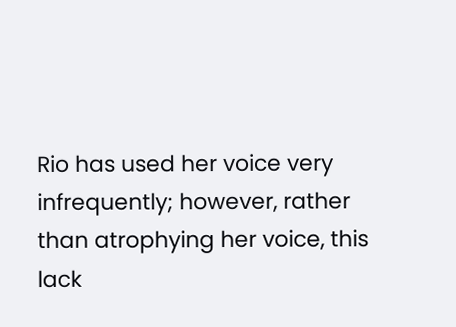Rio has used her voice very infrequently; however, rather than atrophying her voice, this lack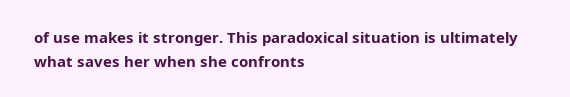of use makes it stronger. This paradoxical situation is ultimately what saves her when she confronts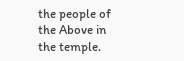the people of the Above in the temple.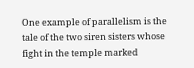One example of parallelism is the tale of the two siren sisters whose fight in the temple marked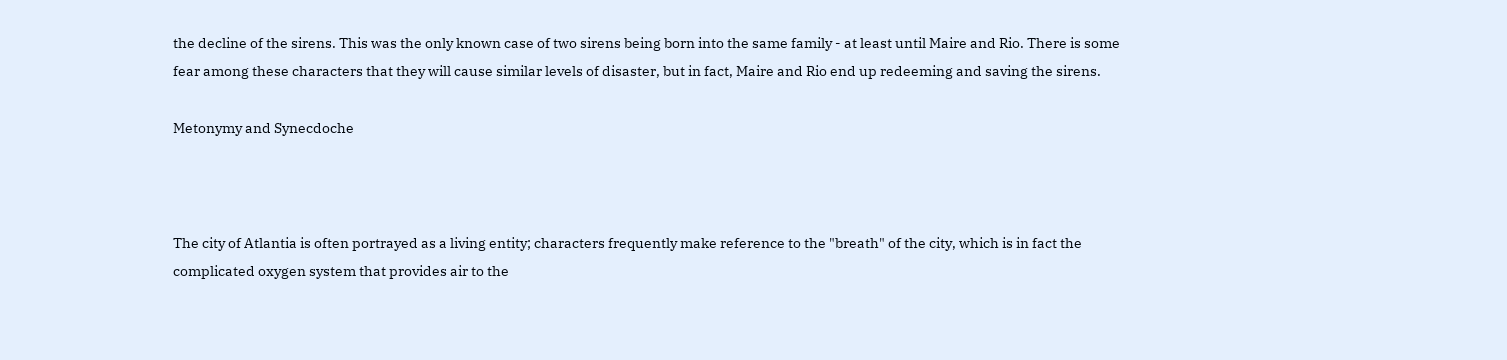the decline of the sirens. This was the only known case of two sirens being born into the same family - at least until Maire and Rio. There is some fear among these characters that they will cause similar levels of disaster, but in fact, Maire and Rio end up redeeming and saving the sirens.

Metonymy and Synecdoche



The city of Atlantia is often portrayed as a living entity; characters frequently make reference to the "breath" of the city, which is in fact the complicated oxygen system that provides air to the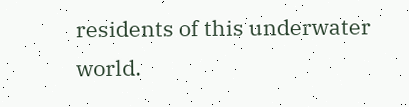residents of this underwater world.